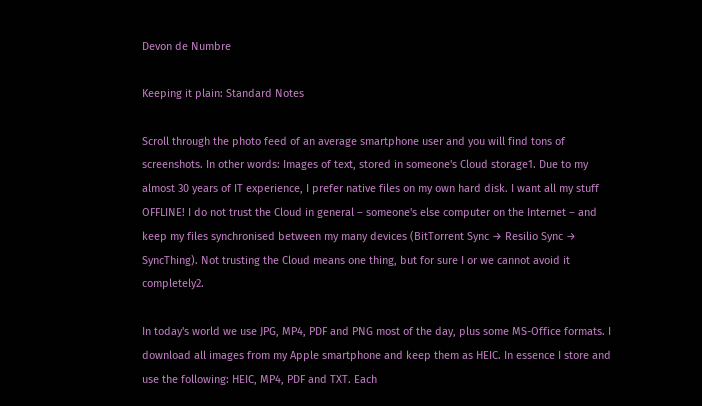Devon de Numbre

Keeping it plain: Standard Notes

Scroll through the photo feed of an average smartphone user and you will find tons of screenshots. In other words: Images of text, stored in someone's Cloud storage1. Due to my almost 30 years of IT experience, I prefer native files on my own hard disk. I want all my stuff OFFLINE! I do not trust the Cloud in general – someone's else computer on the Internet – and keep my files synchronised between my many devices (BitTorrent Sync → Resilio Sync → SyncThing). Not trusting the Cloud means one thing, but for sure I or we cannot avoid it completely2.

In today's world we use JPG, MP4, PDF and PNG most of the day, plus some MS-Office formats. I download all images from my Apple smartphone and keep them as HEIC. In essence I store and use the following: HEIC, MP4, PDF and TXT. Each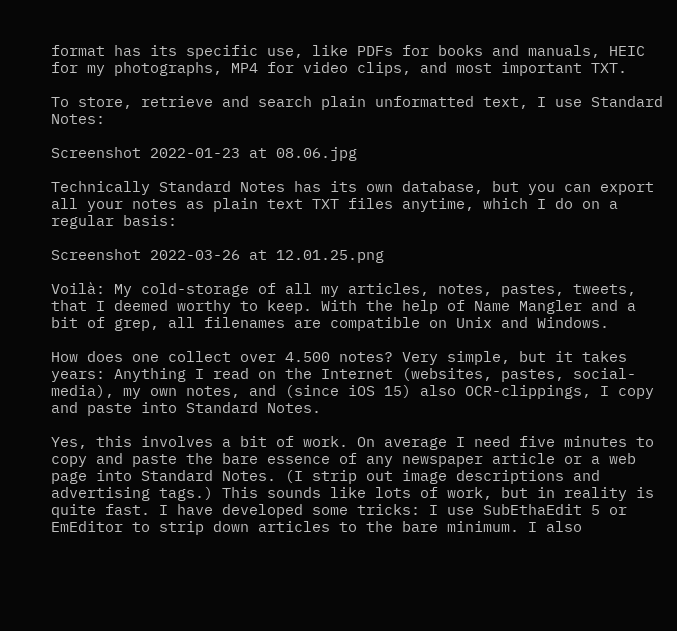format has its specific use, like PDFs for books and manuals, HEIC for my photographs, MP4 for video clips, and most important TXT.

To store, retrieve and search plain unformatted text, I use Standard Notes:

Screenshot 2022-01-23 at 08.06.jpg

Technically Standard Notes has its own database, but you can export all your notes as plain text TXT files anytime, which I do on a regular basis:

Screenshot 2022-03-26 at 12.01.25.png

Voilà: My cold-storage of all my articles, notes, pastes, tweets, that I deemed worthy to keep. With the help of Name Mangler and a bit of grep, all filenames are compatible on Unix and Windows.

How does one collect over 4.500 notes? Very simple, but it takes years: Anything I read on the Internet (websites, pastes, social-media), my own notes, and (since iOS 15) also OCR-clippings, I copy and paste into Standard Notes.

Yes, this involves a bit of work. On average I need five minutes to copy and paste the bare essence of any newspaper article or a web page into Standard Notes. (I strip out image descriptions and advertising tags.) This sounds like lots of work, but in reality is quite fast. I have developed some tricks: I use SubEthaEdit 5 or EmEditor to strip down articles to the bare minimum. I also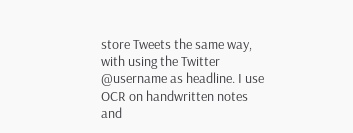store Tweets the same way, with using the Twitter @username as headline. I use OCR on handwritten notes and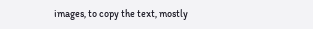images, to copy the text, mostly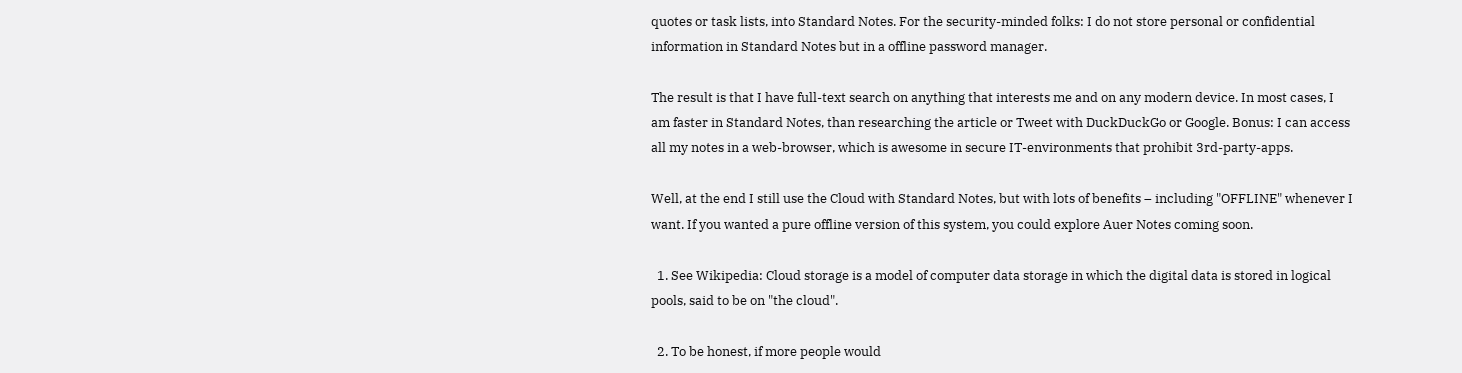quotes or task lists, into Standard Notes. For the security-minded folks: I do not store personal or confidential information in Standard Notes but in a offline password manager.

The result is that I have full-text search on anything that interests me and on any modern device. In most cases, I am faster in Standard Notes, than researching the article or Tweet with DuckDuckGo or Google. Bonus: I can access all my notes in a web-browser, which is awesome in secure IT-environments that prohibit 3rd-party-apps.

Well, at the end I still use the Cloud with Standard Notes, but with lots of benefits – including "OFFLINE" whenever I want. If you wanted a pure offline version of this system, you could explore Auer Notes coming soon.

  1. See Wikipedia: Cloud storage is a model of computer data storage in which the digital data is stored in logical pools, said to be on "the cloud".

  2. To be honest, if more people would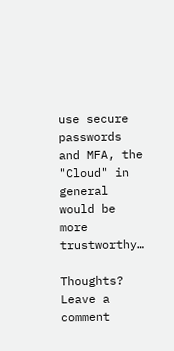use secure passwords and MFA, the "Cloud" in general would be more trustworthy…

Thoughts? Leave a comment